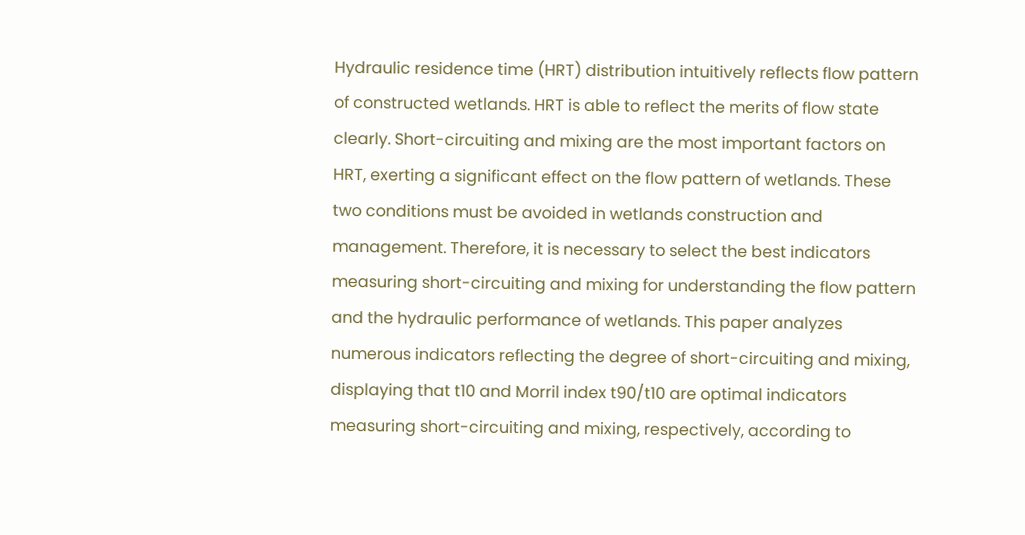Hydraulic residence time (HRT) distribution intuitively reflects flow pattern of constructed wetlands. HRT is able to reflect the merits of flow state clearly. Short-circuiting and mixing are the most important factors on HRT, exerting a significant effect on the flow pattern of wetlands. These two conditions must be avoided in wetlands construction and management. Therefore, it is necessary to select the best indicators measuring short-circuiting and mixing for understanding the flow pattern and the hydraulic performance of wetlands. This paper analyzes numerous indicators reflecting the degree of short-circuiting and mixing, displaying that t10 and Morril index t90/t10 are optimal indicators measuring short-circuiting and mixing, respectively, according to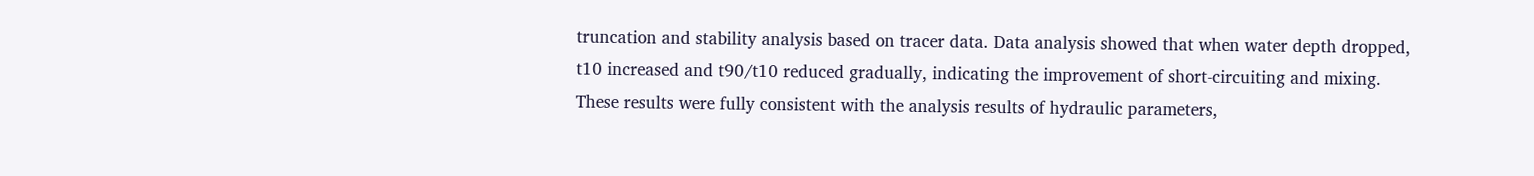truncation and stability analysis based on tracer data. Data analysis showed that when water depth dropped, t10 increased and t90/t10 reduced gradually, indicating the improvement of short-circuiting and mixing. These results were fully consistent with the analysis results of hydraulic parameters,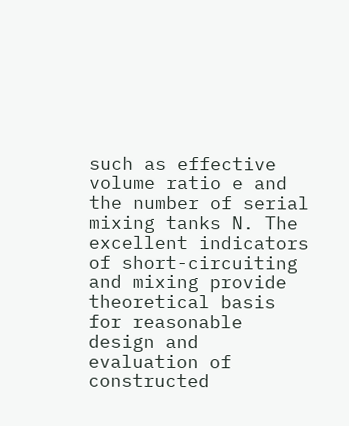such as effective volume ratio e and the number of serial mixing tanks N. The excellent indicators of short-circuiting and mixing provide theoretical basis for reasonable design and evaluation of constructed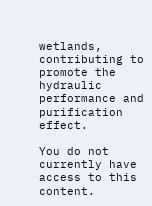wetlands, contributing to promote the hydraulic performance and purification effect.

You do not currently have access to this content.